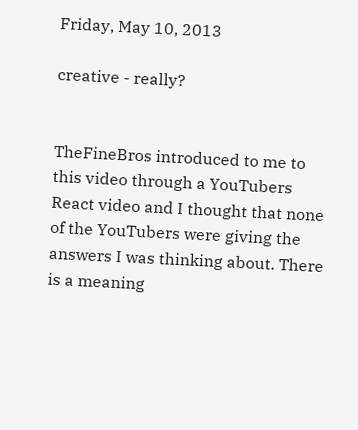Friday, May 10, 2013

creative - really?


TheFineBros introduced to me to this video through a YouTubers React video and I thought that none of the YouTubers were giving the answers I was thinking about. There is a meaning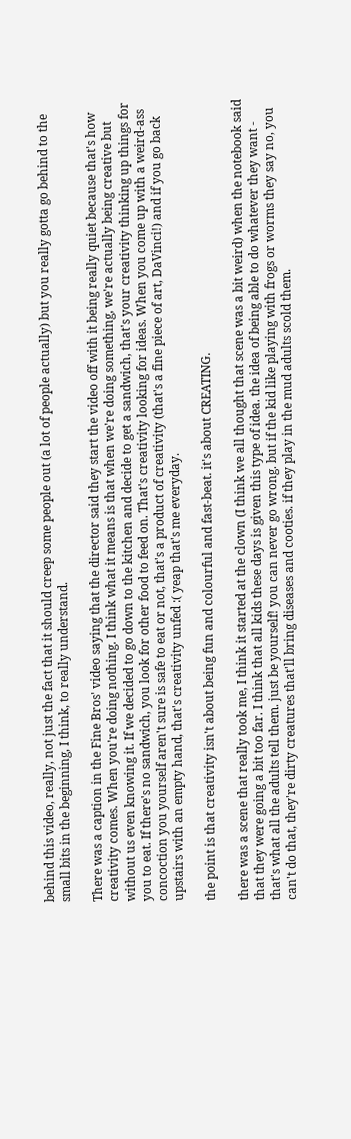behind this video, really, not just the fact that it should creep some people out (a lot of people actually) but you really gotta go behind to the small bits in the beginning, I think, to really understand.

There was a caption in the Fine Bros' video saying that the director said they start the video off with it being really quiet because that's how creativity comes. When you're doing nothing. I think what it means is that when we're doing something, we're actually being creative but without us even knowing it. If we decided to go down to the kitchen and decide to get a sandwich, that's your creativity thinking up things for you to eat. If there's no sandwich, you look for other food to feed on. That's creativity looking for ideas. When you come up with a weird-ass concoction you yourself aren't sure is safe to eat or not, that's a product of creativity (that's a fine piece of art, DaVinci!) and if you go back upstairs with an empty hand, that's creativity unfed :( yeap that's me everyday.

the point is that creativity isn't about being fun and colourful and fast-beat. it's about CREATING.

there was a scene that really took me, I think it started at the clown (I think we all thought that scene was a bit weird) when the notebook said that they were going a bit too far. I think that all kids these days is given this type of idea. the idea of being able to do whatever they want - that's what all the adults tell them. just be yourself! you can never go wrong. but if the kid like playing with frogs or worms they say no, you can't do that, they're dirty creatures that'll bring diseases and cooties. if they play in the mud adults scold them.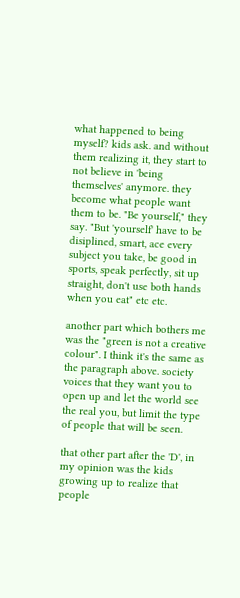what happened to being myself? kids ask. and without them realizing it, they start to not believe in 'being themselves' anymore. they become what people want them to be. "Be yourself," they say. "But 'yourself' have to be disiplined, smart, ace every subject you take, be good in sports, speak perfectly, sit up straight, don't use both hands when you eat" etc etc.

another part which bothers me was the "green is not a creative colour". I think it's the same as the paragraph above. society voices that they want you to open up and let the world see the real you, but limit the type of people that will be seen.

that other part after the 'D', in my opinion was the kids growing up to realize that people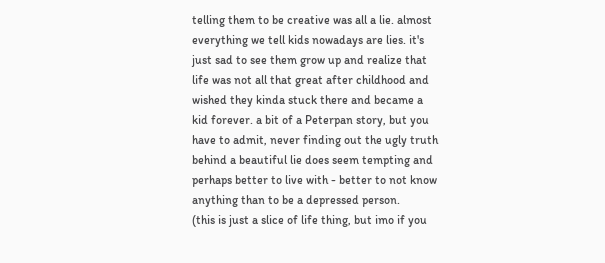telling them to be creative was all a lie. almost everything we tell kids nowadays are lies. it's just sad to see them grow up and realize that life was not all that great after childhood and wished they kinda stuck there and became a kid forever. a bit of a Peterpan story, but you have to admit, never finding out the ugly truth behind a beautiful lie does seem tempting and perhaps better to live with - better to not know anything than to be a depressed person.
(this is just a slice of life thing, but imo if you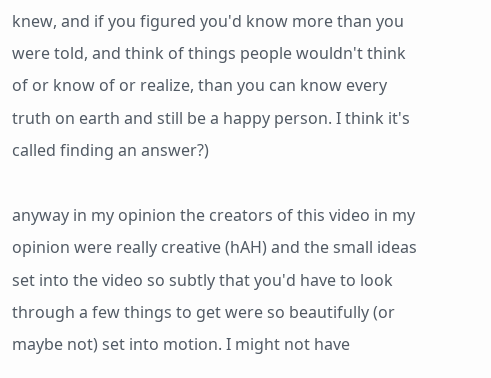knew, and if you figured you'd know more than you were told, and think of things people wouldn't think of or know of or realize, than you can know every truth on earth and still be a happy person. I think it's called finding an answer?)

anyway in my opinion the creators of this video in my opinion were really creative (hAH) and the small ideas set into the video so subtly that you'd have to look through a few things to get were so beautifully (or maybe not) set into motion. I might not have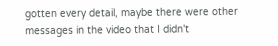gotten every detail, maybe there were other messages in the video that I didn't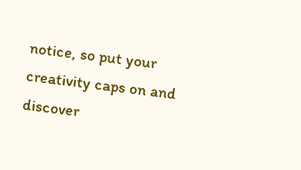notice, so put your creativity caps on and discover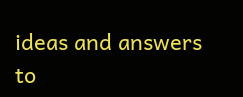ideas and answers to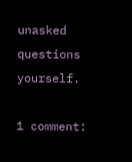unasked questions yourself.

1 comment: